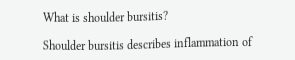What is shoulder bursitis?

Shoulder bursitis describes inflammation of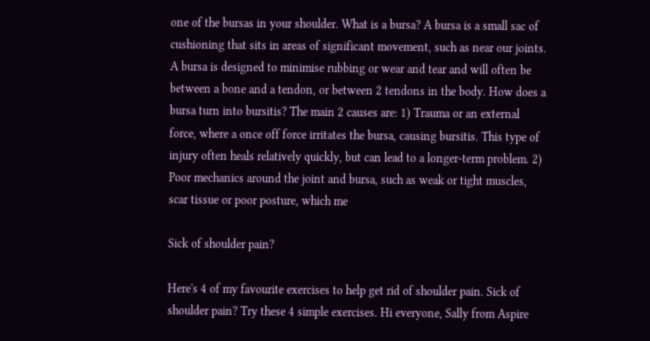one of the bursas in your shoulder. What is a bursa? A bursa is a small sac of cushioning that sits in areas of significant movement, such as near our joints. A bursa is designed to minimise rubbing or wear and tear and will often be between a bone and a tendon, or between 2 tendons in the body. How does a bursa turn into bursitis? The main 2 causes are: 1) Trauma or an external force, where a once off force irritates the bursa, causing bursitis. This type of injury often heals relatively quickly, but can lead to a longer-term problem. 2) Poor mechanics around the joint and bursa, such as weak or tight muscles, scar tissue or poor posture, which me

Sick of shoulder pain?

Here's 4 of my favourite exercises to help get rid of shoulder pain. Sick of shoulder pain? Try these 4 simple exercises. Hi everyone, Sally from Aspire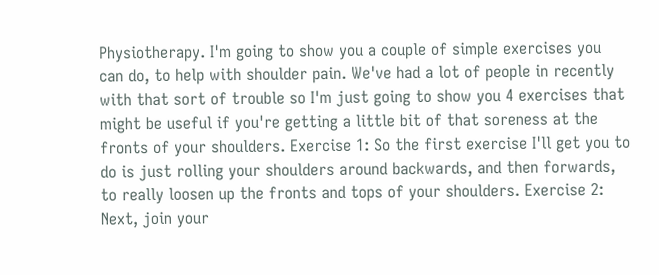Physiotherapy. I'm going to show you a couple of simple exercises you can do, to help with shoulder pain. We've had a lot of people in recently with that sort of trouble so I'm just going to show you 4 exercises that might be useful if you're getting a little bit of that soreness at the fronts of your shoulders. Exercise 1: So the first exercise I'll get you to do is just rolling your shoulders around backwards, and then forwards, to really loosen up the fronts and tops of your shoulders. Exercise 2: Next, join your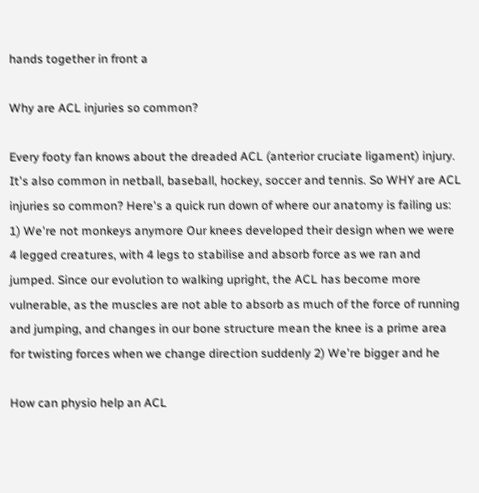hands together in front a

Why are ACL injuries so common?

Every footy fan knows about the dreaded ACL (anterior cruciate ligament) injury. It's also common in netball, baseball, hockey, soccer and tennis. So WHY are ACL injuries so common? Here's a quick run down of where our anatomy is failing us: 1) We're not monkeys anymore Our knees developed their design when we were 4 legged creatures, with 4 legs to stabilise and absorb force as we ran and jumped. Since our evolution to walking upright, the ACL has become more vulnerable, as the muscles are not able to absorb as much of the force of running and jumping, and changes in our bone structure mean the knee is a prime area for twisting forces when we change direction suddenly 2) We're bigger and he

How can physio help an ACL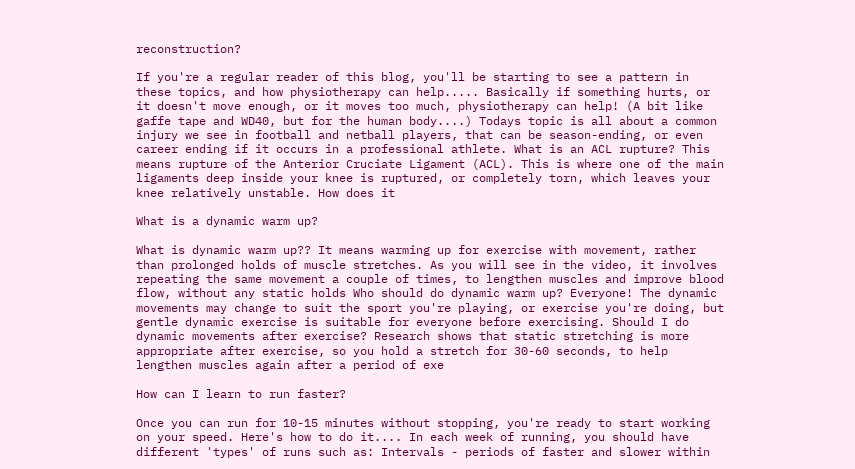reconstruction?

If you're a regular reader of this blog, you'll be starting to see a pattern in these topics, and how physiotherapy can help..... Basically if something hurts, or it doesn't move enough, or it moves too much, physiotherapy can help! (A bit like gaffe tape and WD40, but for the human body....) Todays topic is all about a common injury we see in football and netball players, that can be season-ending, or even career ending if it occurs in a professional athlete. What is an ACL rupture? This means rupture of the Anterior Cruciate Ligament (ACL). This is where one of the main ligaments deep inside your knee is ruptured, or completely torn, which leaves your knee relatively unstable. How does it

What is a dynamic warm up?

What is dynamic warm up?? It means warming up for exercise with movement, rather than prolonged holds of muscle stretches. As you will see in the video, it involves repeating the same movement a couple of times, to lengthen muscles and improve blood flow, without any static holds Who should do dynamic warm up? Everyone! The dynamic movements may change to suit the sport you're playing, or exercise you're doing, but gentle dynamic exercise is suitable for everyone before exercising. Should I do dynamic movements after exercise? Research shows that static stretching is more appropriate after exercise, so you hold a stretch for 30-60 seconds, to help lengthen muscles again after a period of exe

How can I learn to run faster?

Once you can run for 10-15 minutes without stopping, you're ready to start working on your speed. Here's how to do it.... In each week of running, you should have different 'types' of runs such as: Intervals - periods of faster and slower within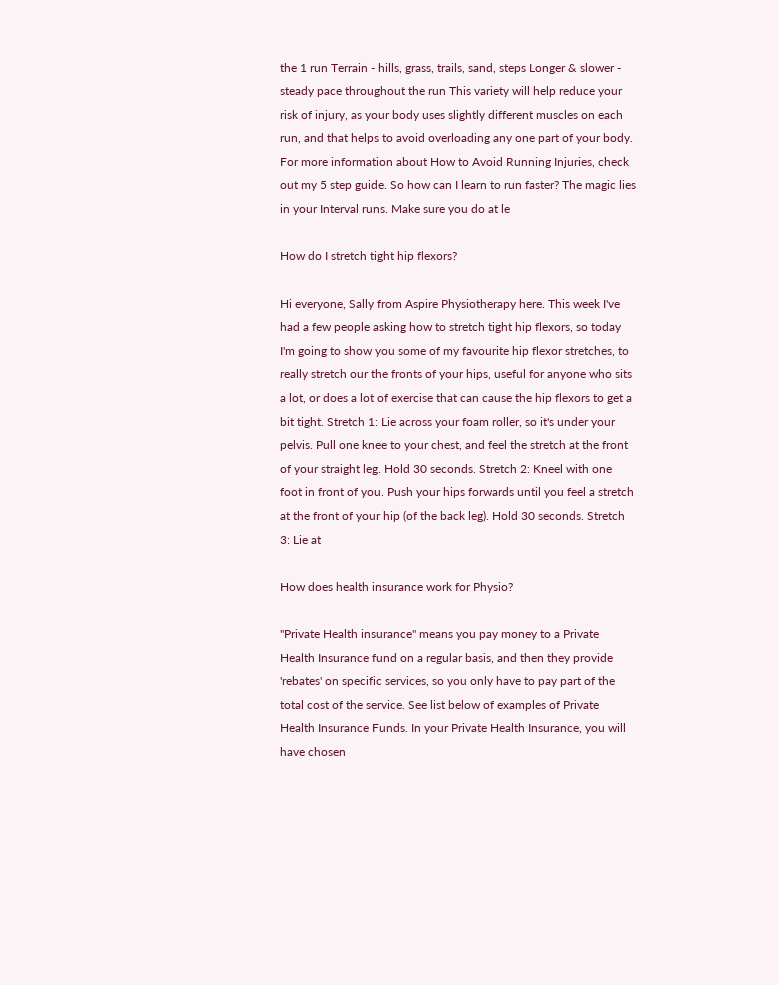the 1 run Terrain - hills, grass, trails, sand, steps Longer & slower - steady pace throughout the run This variety will help reduce your risk of injury, as your body uses slightly different muscles on each run, and that helps to avoid overloading any one part of your body. For more information about How to Avoid Running Injuries, check out my 5 step guide. So how can I learn to run faster? The magic lies in your Interval runs. Make sure you do at le

How do I stretch tight hip flexors?

Hi everyone, Sally from Aspire Physiotherapy here. This week I've had a few people asking how to stretch tight hip flexors, so today I'm going to show you some of my favourite hip flexor stretches, to really stretch our the fronts of your hips, useful for anyone who sits a lot, or does a lot of exercise that can cause the hip flexors to get a bit tight. Stretch 1: Lie across your foam roller, so it's under your pelvis. Pull one knee to your chest, and feel the stretch at the front of your straight leg. Hold 30 seconds. Stretch 2: Kneel with one foot in front of you. Push your hips forwards until you feel a stretch at the front of your hip (of the back leg). Hold 30 seconds. Stretch 3: Lie at

How does health insurance work for Physio?

"Private Health insurance" means you pay money to a Private Health Insurance fund on a regular basis, and then they provide 'rebates' on specific services, so you only have to pay part of the total cost of the service. See list below of examples of Private Health Insurance Funds. In your Private Health Insurance, you will have chosen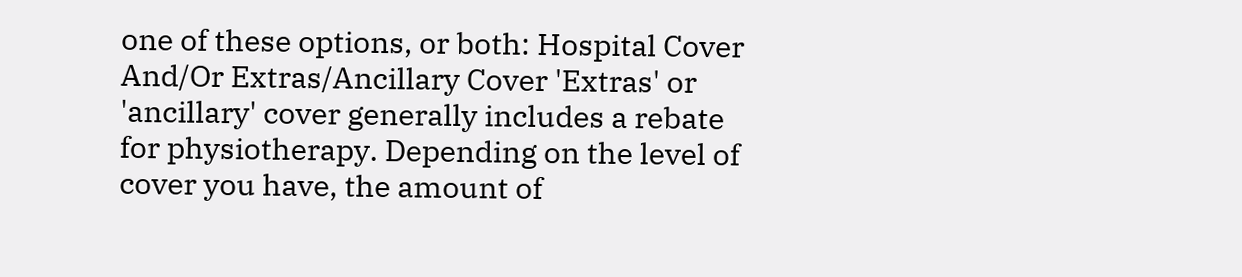one of these options, or both: Hospital Cover And/Or Extras/Ancillary Cover 'Extras' or 'ancillary' cover generally includes a rebate for physiotherapy. Depending on the level of cover you have, the amount of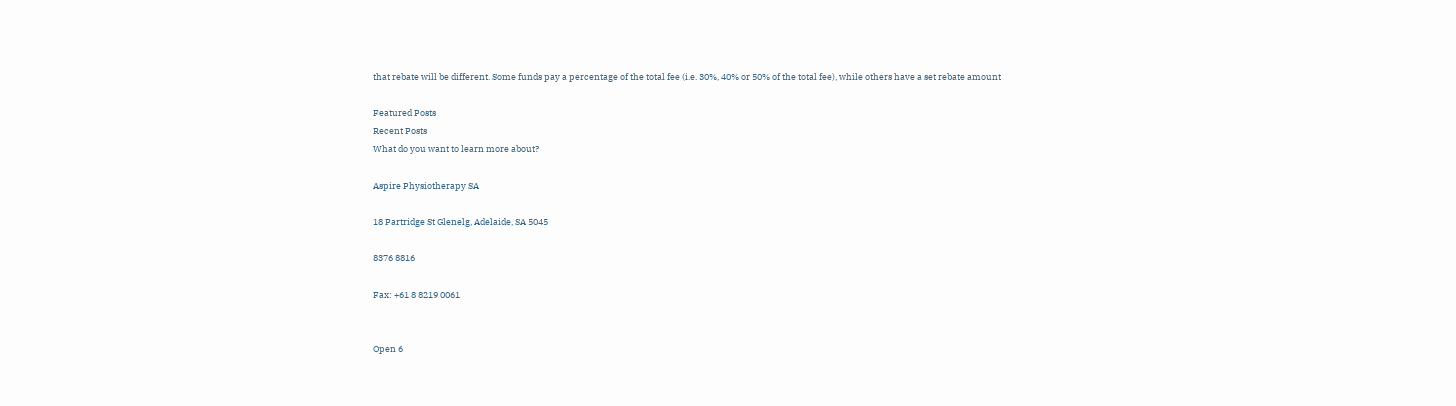that rebate will be different. Some funds pay a percentage of the total fee (i.e. 30%, 40% or 50% of the total fee), while others have a set rebate amount

Featured Posts
Recent Posts
What do you want to learn more about?

Aspire Physiotherapy SA

18 Partridge St Glenelg, Adelaide, SA 5045

8376 8816

Fax: +61 8 8219 0061


Open 6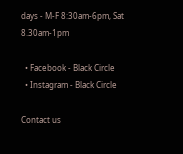days - M-F 8:30am-6pm, Sat 8.30am-1pm

  • Facebook - Black Circle
  • Instagram - Black Circle

Contact us